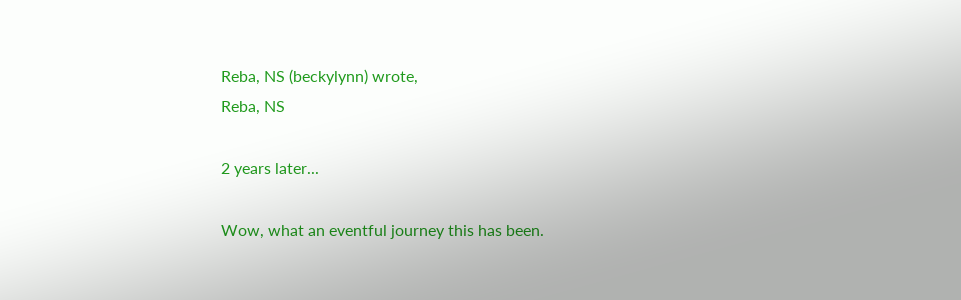Reba, NS (beckylynn) wrote,
Reba, NS

2 years later...

Wow, what an eventful journey this has been.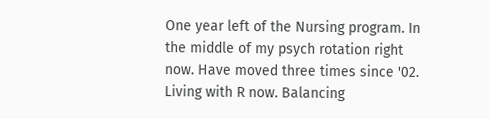One year left of the Nursing program. In the middle of my psych rotation right now. Have moved three times since '02. Living with R now. Balancing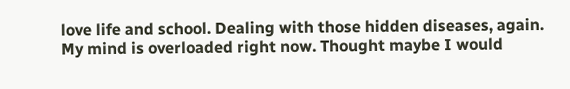love life and school. Dealing with those hidden diseases, again. My mind is overloaded right now. Thought maybe I would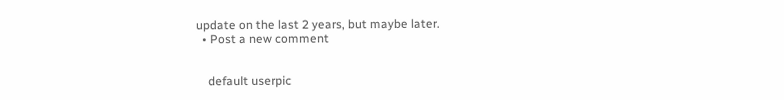update on the last 2 years, but maybe later.
  • Post a new comment


    default userpic